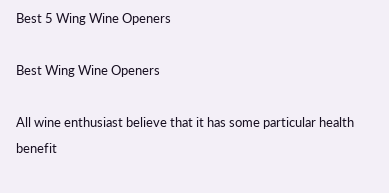Best 5 Wing Wine Openers

Best Wing Wine Openers

All wine enthusiast believe that it has some particular health benefit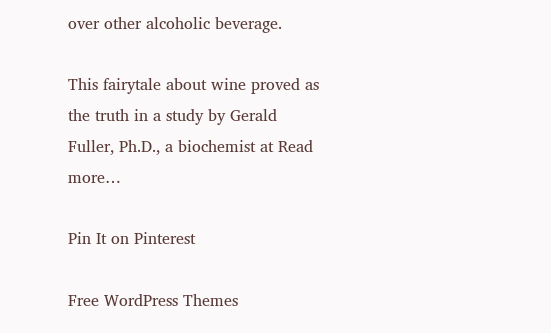over other alcoholic beverage.

This fairytale about wine proved as the truth in a study by Gerald Fuller, Ph.D., a biochemist at Read more…

Pin It on Pinterest

Free WordPress Themes